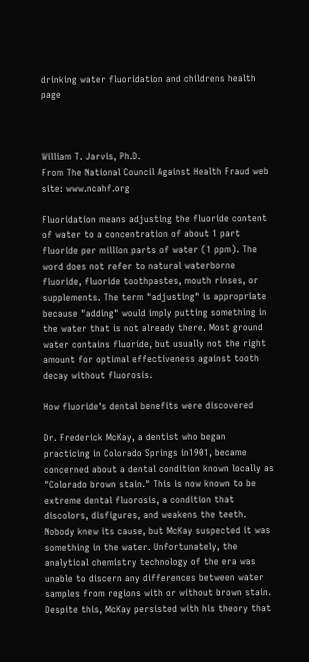drinking water fluoridation and childrens health page



William T. Jarvis, Ph.D.
From The National Council Against Health Fraud web site: www.ncahf.org

Fluoridation means adjusting the fluoride content of water to a concentration of about 1 part fluoride per million parts of water (1 ppm). The word does not refer to natural waterborne fluoride, fluoride toothpastes, mouth rinses, or supplements. The term "adjusting" is appropriate because "adding" would imply putting something in the water that is not already there. Most ground water contains fluoride, but usually not the right amount for optimal effectiveness against tooth decay without fluorosis.

How fluoride's dental benefits were discovered

Dr. Frederick McKay, a dentist who began practicing in Colorado Springs in1901, became concerned about a dental condition known locally as "Colorado brown stain." This is now known to be extreme dental fluorosis, a condition that discolors, disfigures, and weakens the teeth. Nobody knew its cause, but McKay suspected it was something in the water. Unfortunately, the analytical chemistry technology of the era was unable to discern any differences between water samples from regions with or without brown stain. Despite this, McKay persisted with his theory that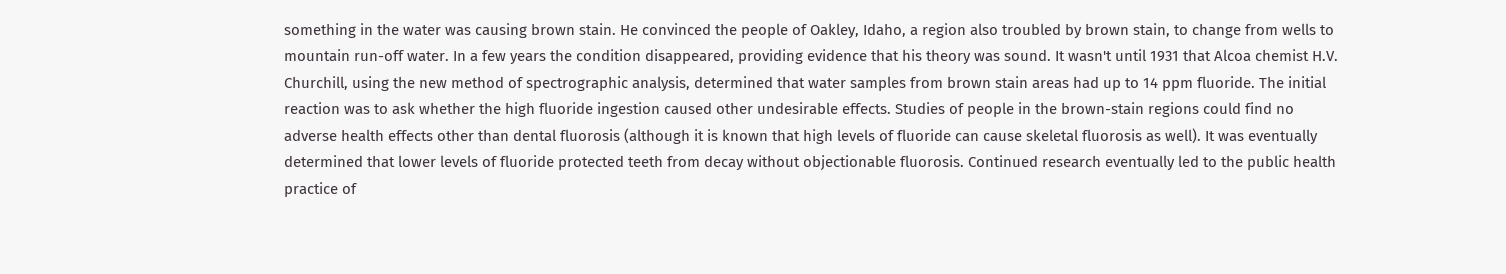something in the water was causing brown stain. He convinced the people of Oakley, Idaho, a region also troubled by brown stain, to change from wells to mountain run-off water. In a few years the condition disappeared, providing evidence that his theory was sound. It wasn't until 1931 that Alcoa chemist H.V. Churchill, using the new method of spectrographic analysis, determined that water samples from brown stain areas had up to 14 ppm fluoride. The initial reaction was to ask whether the high fluoride ingestion caused other undesirable effects. Studies of people in the brown-stain regions could find no adverse health effects other than dental fluorosis (although it is known that high levels of fluoride can cause skeletal fluorosis as well). It was eventually determined that lower levels of fluoride protected teeth from decay without objectionable fluorosis. Continued research eventually led to the public health practice of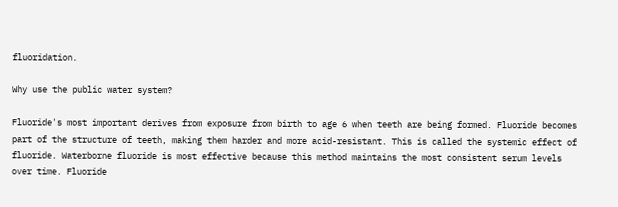fluoridation.

Why use the public water system?

Fluoride's most important derives from exposure from birth to age 6 when teeth are being formed. Fluoride becomes part of the structure of teeth, making them harder and more acid-resistant. This is called the systemic effect of fluoride. Waterborne fluoride is most effective because this method maintains the most consistent serum levels over time. Fluoride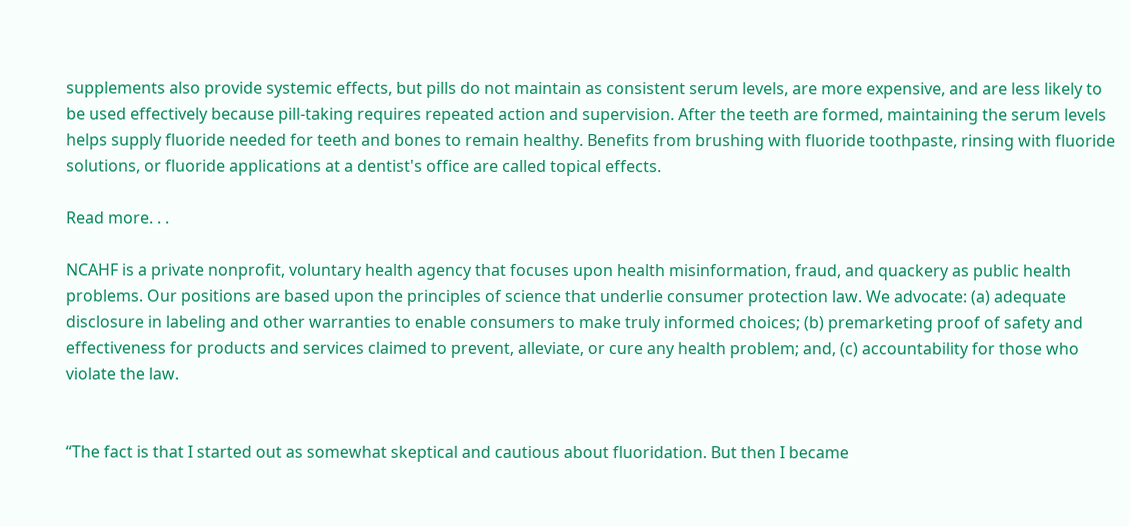supplements also provide systemic effects, but pills do not maintain as consistent serum levels, are more expensive, and are less likely to be used effectively because pill-taking requires repeated action and supervision. After the teeth are formed, maintaining the serum levels helps supply fluoride needed for teeth and bones to remain healthy. Benefits from brushing with fluoride toothpaste, rinsing with fluoride solutions, or fluoride applications at a dentist's office are called topical effects.

Read more. . .

NCAHF is a private nonprofit, voluntary health agency that focuses upon health misinformation, fraud, and quackery as public health problems. Our positions are based upon the principles of science that underlie consumer protection law. We advocate: (a) adequate disclosure in labeling and other warranties to enable consumers to make truly informed choices; (b) premarketing proof of safety and effectiveness for products and services claimed to prevent, alleviate, or cure any health problem; and, (c) accountability for those who violate the law.


“The fact is that I started out as somewhat skeptical and cautious about fluoridation. But then I became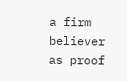a firm believer as proof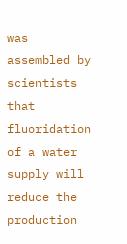was assembled by scientists that fluoridation of a water supply will reduce the production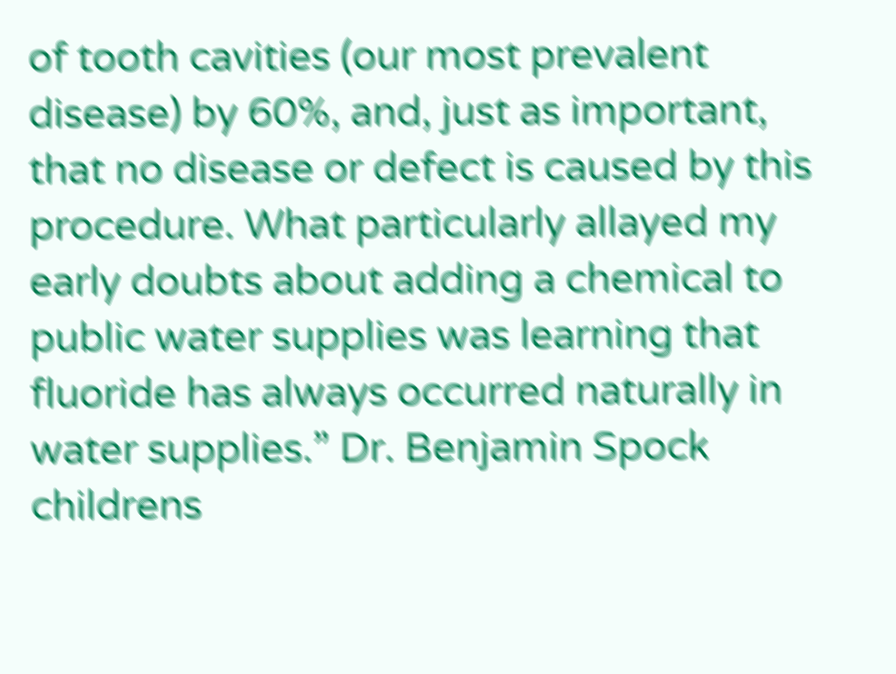of tooth cavities (our most prevalent disease) by 60%, and, just as important, that no disease or defect is caused by this procedure. What particularly allayed my early doubts about adding a chemical to public water supplies was learning that fluoride has always occurred naturally in water supplies.” Dr. Benjamin Spock
childrens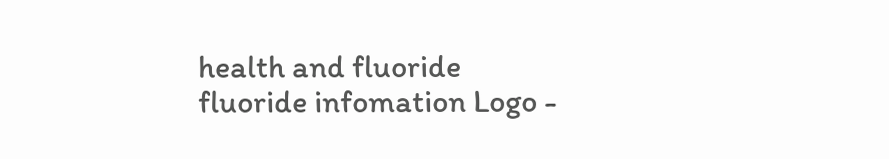health and fluoride
fluoride infomation Logo -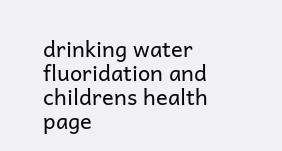drinking water fluoridation and childrens health page